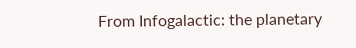From Infogalactic: the planetary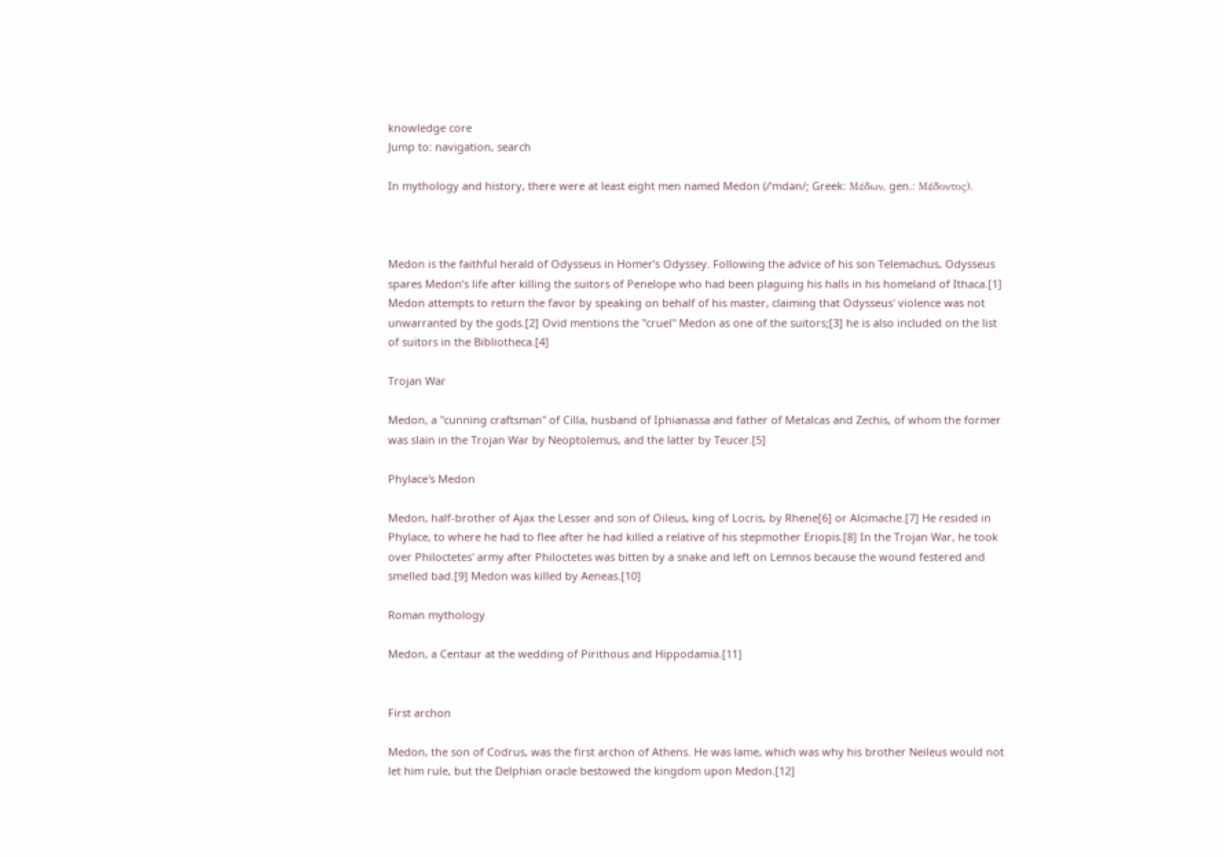knowledge core
Jump to: navigation, search

In mythology and history, there were at least eight men named Medon (/ˈmdən/; Greek: Μέδων, gen.: Μέδοντος).



Medon is the faithful herald of Odysseus in Homer’s Odyssey. Following the advice of his son Telemachus, Odysseus spares Medon’s life after killing the suitors of Penelope who had been plaguing his halls in his homeland of Ithaca.[1] Medon attempts to return the favor by speaking on behalf of his master, claiming that Odysseus' violence was not unwarranted by the gods.[2] Ovid mentions the "cruel" Medon as one of the suitors;[3] he is also included on the list of suitors in the Bibliotheca.[4]

Trojan War

Medon, a "cunning craftsman" of Cilla, husband of Iphianassa and father of Metalcas and Zechis, of whom the former was slain in the Trojan War by Neoptolemus, and the latter by Teucer.[5]

Phylace's Medon

Medon, half-brother of Ajax the Lesser and son of Oileus, king of Locris, by Rhene[6] or Alcimache.[7] He resided in Phylace, to where he had to flee after he had killed a relative of his stepmother Eriopis.[8] In the Trojan War, he took over Philoctetes' army after Philoctetes was bitten by a snake and left on Lemnos because the wound festered and smelled bad.[9] Medon was killed by Aeneas.[10]

Roman mythology

Medon, a Centaur at the wedding of Pirithous and Hippodamia.[11]


First archon

Medon, the son of Codrus, was the first archon of Athens. He was lame, which was why his brother Neileus would not let him rule, but the Delphian oracle bestowed the kingdom upon Medon.[12]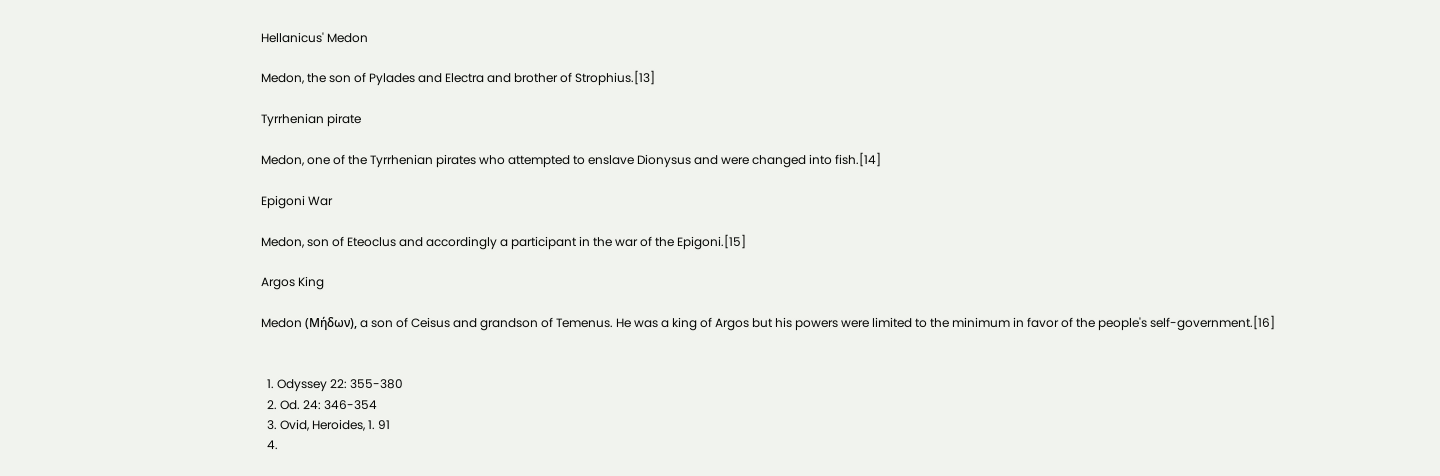Hellanicus' Medon

Medon, the son of Pylades and Electra and brother of Strophius.[13]

Tyrrhenian pirate

Medon, one of the Tyrrhenian pirates who attempted to enslave Dionysus and were changed into fish.[14]

Epigoni War

Medon, son of Eteoclus and accordingly a participant in the war of the Epigoni.[15]

Argos King

Medon (Μήδων), a son of Ceisus and grandson of Temenus. He was a king of Argos but his powers were limited to the minimum in favor of the people's self-government.[16]


  1. Odyssey 22: 355-380
  2. Od. 24: 346-354
  3. Ovid, Heroides, 1. 91
  4.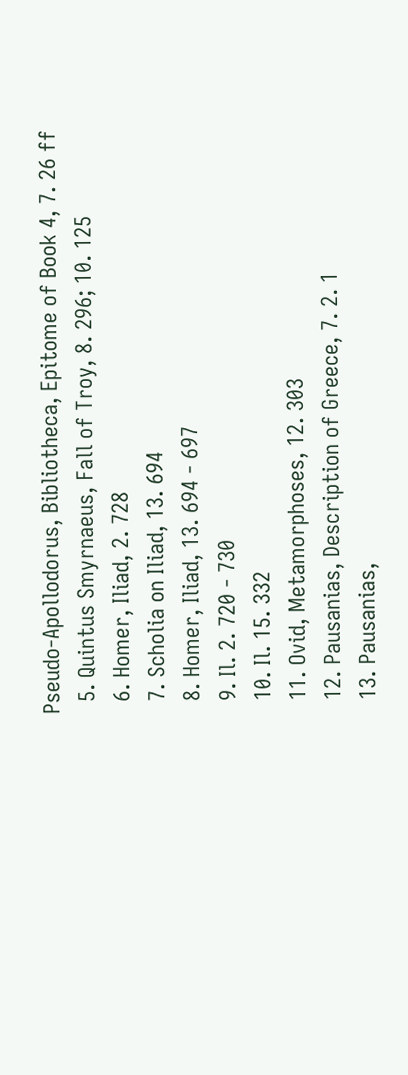Pseudo-Apollodorus, Bibliotheca, Epitome of Book 4, 7. 26 ff
  5. Quintus Smyrnaeus, Fall of Troy, 8. 296; 10. 125
  6. Homer, Iliad, 2. 728
  7. Scholia on Iliad, 13. 694
  8. Homer, Iliad, 13. 694 - 697
  9. Il. 2. 720 - 730
  10. Il. 15. 332
  11. Ovid, Metamorphoses, 12. 303
  12. Pausanias, Description of Greece, 7. 2. 1
  13. Pausanias,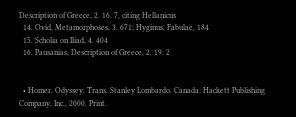Description of Greece, 2. 16. 7, citing Hellanicus
  14. Ovid, Metamorphoses, 3. 671; Hyginus, Fabulae, 184
  15. Scholia on Iliad, 4. 404
  16. Pausanias, Description of Greece, 2. 19. 2


  • Homer. Odyssey. Trans. Stanley Lombardo. Canada: Hackett Publishing Company, Inc., 2000. Print.